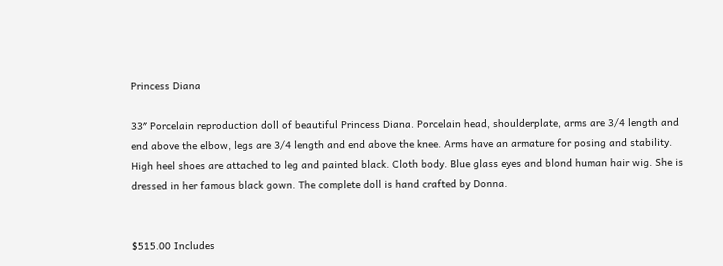Princess Diana

33″ Porcelain reproduction doll of beautiful Princess Diana. Porcelain head, shoulderplate, arms are 3/4 length and end above the elbow, legs are 3/4 length and end above the knee. Arms have an armature for posing and stability. High heel shoes are attached to leg and painted black. Cloth body. Blue glass eyes and blond human hair wig. She is dressed in her famous black gown. The complete doll is hand crafted by Donna.


$515.00 Includes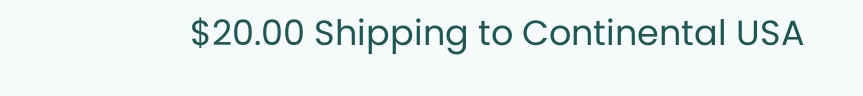$20.00 Shipping to Continental USA